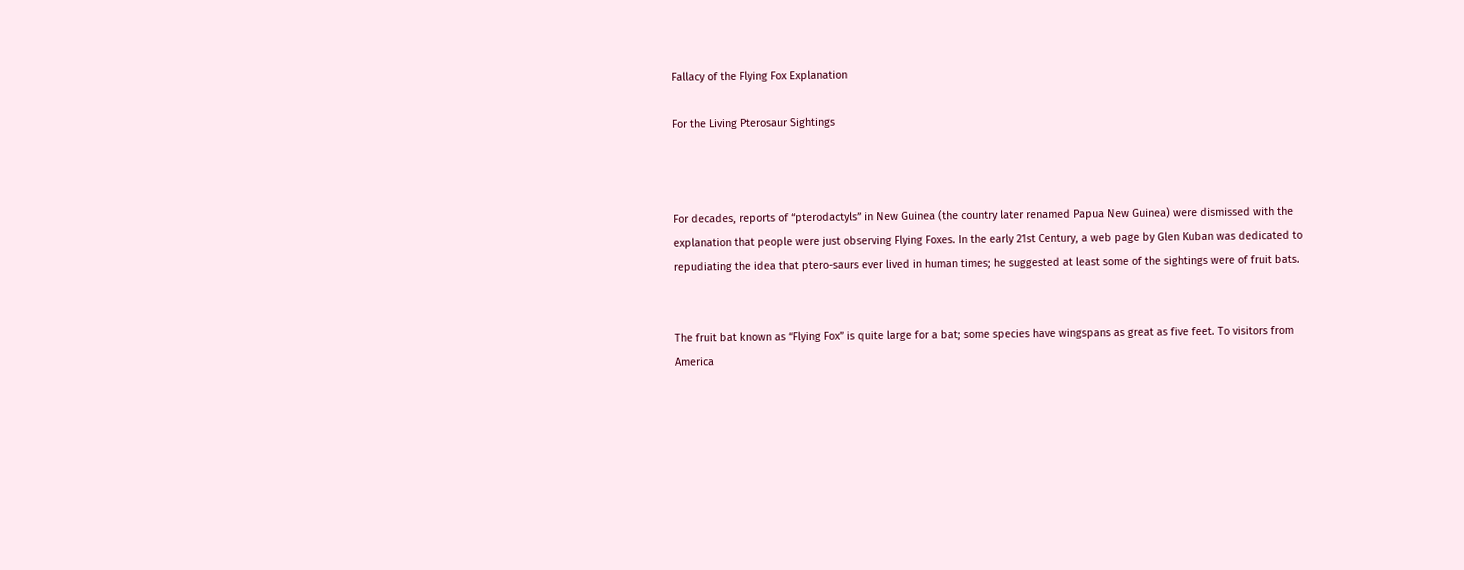Fallacy of the Flying Fox Explanation

For the Living Pterosaur Sightings



For decades, reports of “pterodactyls” in New Guinea (the country later renamed Papua New Guinea) were dismissed with the explanation that people were just observing Flying Foxes. In the early 21st Century, a web page by Glen Kuban was dedicated to repudiating the idea that ptero-saurs ever lived in human times; he suggested at least some of the sightings were of fruit bats.


The fruit bat known as “Flying Fox” is quite large for a bat; some species have wingspans as great as five feet. To visitors from America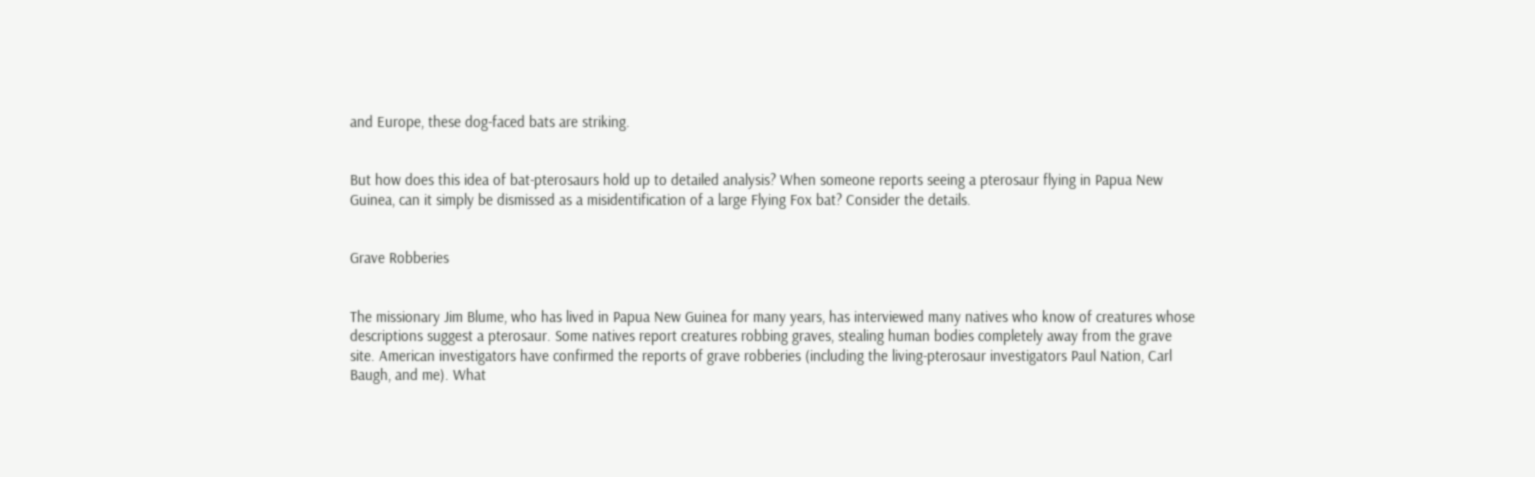and Europe, these dog-faced bats are striking.


But how does this idea of bat-pterosaurs hold up to detailed analysis? When someone reports seeing a pterosaur flying in Papua New Guinea, can it simply be dismissed as a misidentification of a large Flying Fox bat? Consider the details.


Grave Robberies


The missionary Jim Blume, who has lived in Papua New Guinea for many years, has interviewed many natives who know of creatures whose descriptions suggest a pterosaur. Some natives report creatures robbing graves, stealing human bodies completely away from the grave site. American investigators have confirmed the reports of grave robberies (including the living-pterosaur investigators Paul Nation, Carl Baugh, and me). What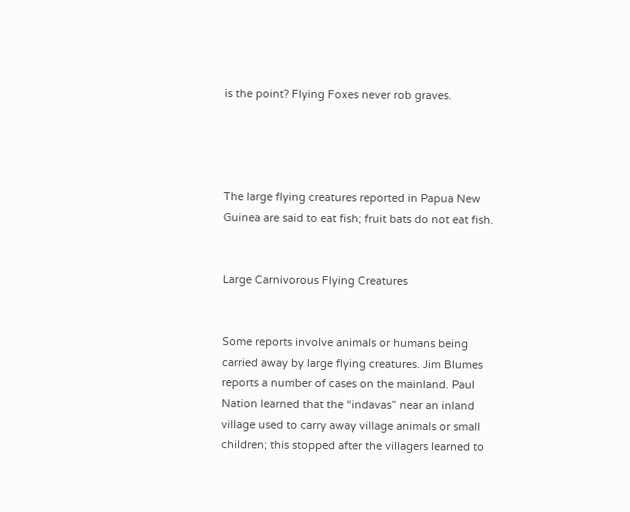is the point? Flying Foxes never rob graves.




The large flying creatures reported in Papua New Guinea are said to eat fish; fruit bats do not eat fish.


Large Carnivorous Flying Creatures


Some reports involve animals or humans being carried away by large flying creatures. Jim Blumes reports a number of cases on the mainland. Paul Nation learned that the “indavas” near an inland village used to carry away village animals or small children; this stopped after the villagers learned to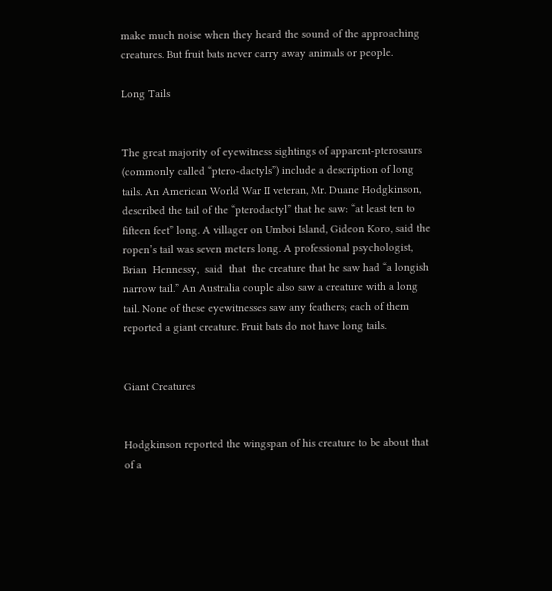make much noise when they heard the sound of the approaching creatures. But fruit bats never carry away animals or people.

Long Tails


The great majority of eyewitness sightings of apparent-pterosaurs (commonly called “ptero-dactyls”) include a description of long tails. An American World War II veteran, Mr. Duane Hodgkinson, described the tail of the “pterodactyl” that he saw: “at least ten to fifteen feet” long. A villager on Umboi Island, Gideon Koro, said the ropen’s tail was seven meters long. A professional psychologist,  Brian  Hennessy,  said  that  the creature that he saw had “a longish narrow tail.” An Australia couple also saw a creature with a long tail. None of these eyewitnesses saw any feathers; each of them reported a giant creature. Fruit bats do not have long tails.


Giant Creatures


Hodgkinson reported the wingspan of his creature to be about that of a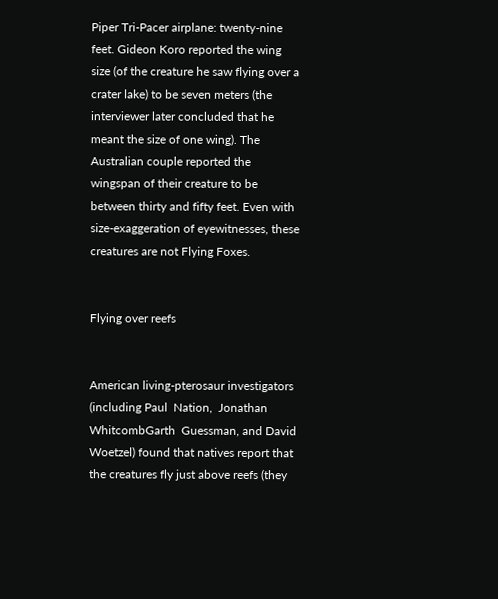Piper Tri-Pacer airplane: twenty-nine feet. Gideon Koro reported the wing size (of the creature he saw flying over a crater lake) to be seven meters (the interviewer later concluded that he meant the size of one wing). The Australian couple reported the wingspan of their creature to be between thirty and fifty feet. Even with size-exaggeration of eyewitnesses, these creatures are not Flying Foxes.


Flying over reefs


American living-pterosaur investigators (including Paul  Nation,  Jonathan  WhitcombGarth  Guessman, and David Woetzel) found that natives report that the creatures fly just above reefs (they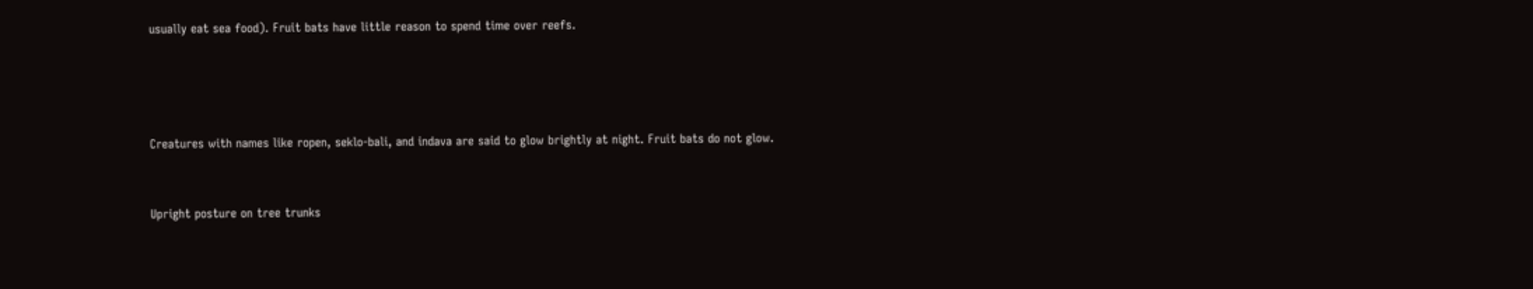usually eat sea food). Fruit bats have little reason to spend time over reefs.




Creatures with names like ropen, seklo-bali, and indava are said to glow brightly at night. Fruit bats do not glow.


Upright posture on tree trunks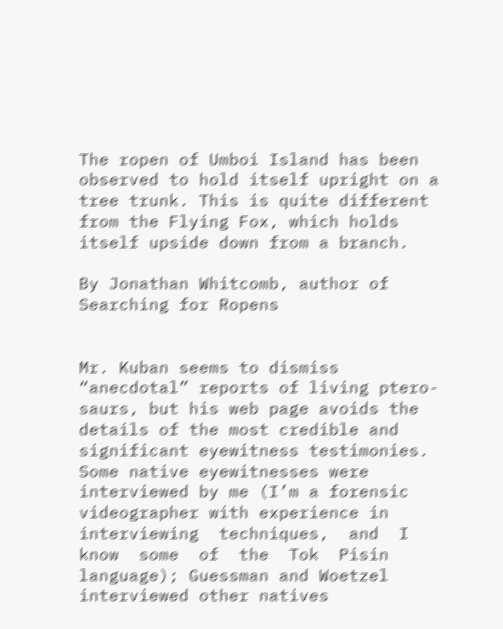The ropen of Umboi Island has been observed to hold itself upright on a tree trunk. This is quite different from the Flying Fox, which holds itself upside down from a branch.

By Jonathan Whitcomb, author of Searching for Ropens


Mr. Kuban seems to dismiss “anecdotal” reports of living ptero-saurs, but his web page avoids the details of the most credible and significant eyewitness testimonies. Some native eyewitnesses were interviewed by me (I’m a forensic videographer with experience in interviewing  techniques,  and  I  know  some  of  the  Tok  Pisin language); Guessman and Woetzel interviewed other natives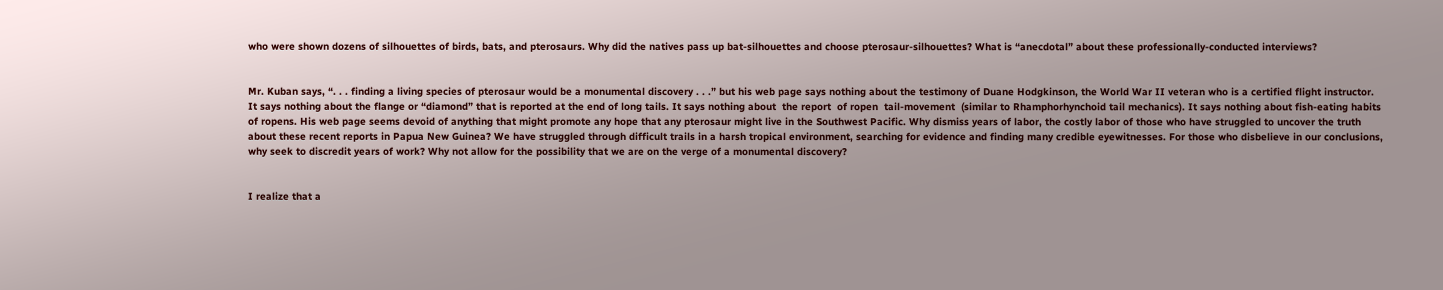who were shown dozens of silhouettes of birds, bats, and pterosaurs. Why did the natives pass up bat-silhouettes and choose pterosaur-silhouettes? What is “anecdotal” about these professionally-conducted interviews?


Mr. Kuban says, “. . . finding a living species of pterosaur would be a monumental discovery . . .” but his web page says nothing about the testimony of Duane Hodgkinson, the World War II veteran who is a certified flight instructor. It says nothing about the flange or “diamond” that is reported at the end of long tails. It says nothing about  the report  of ropen  tail-movement  (similar to Rhamphorhynchoid tail mechanics). It says nothing about fish-eating habits of ropens. His web page seems devoid of anything that might promote any hope that any pterosaur might live in the Southwest Pacific. Why dismiss years of labor, the costly labor of those who have struggled to uncover the truth about these recent reports in Papua New Guinea? We have struggled through difficult trails in a harsh tropical environment, searching for evidence and finding many credible eyewitnesses. For those who disbelieve in our conclusions, why seek to discredit years of work? Why not allow for the possibility that we are on the verge of a monumental discovery?


I realize that a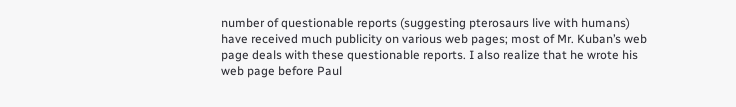number of questionable reports (suggesting pterosaurs live with humans) have received much publicity on various web pages; most of Mr. Kuban’s web page deals with these questionable reports. I also realize that he wrote his web page before Paul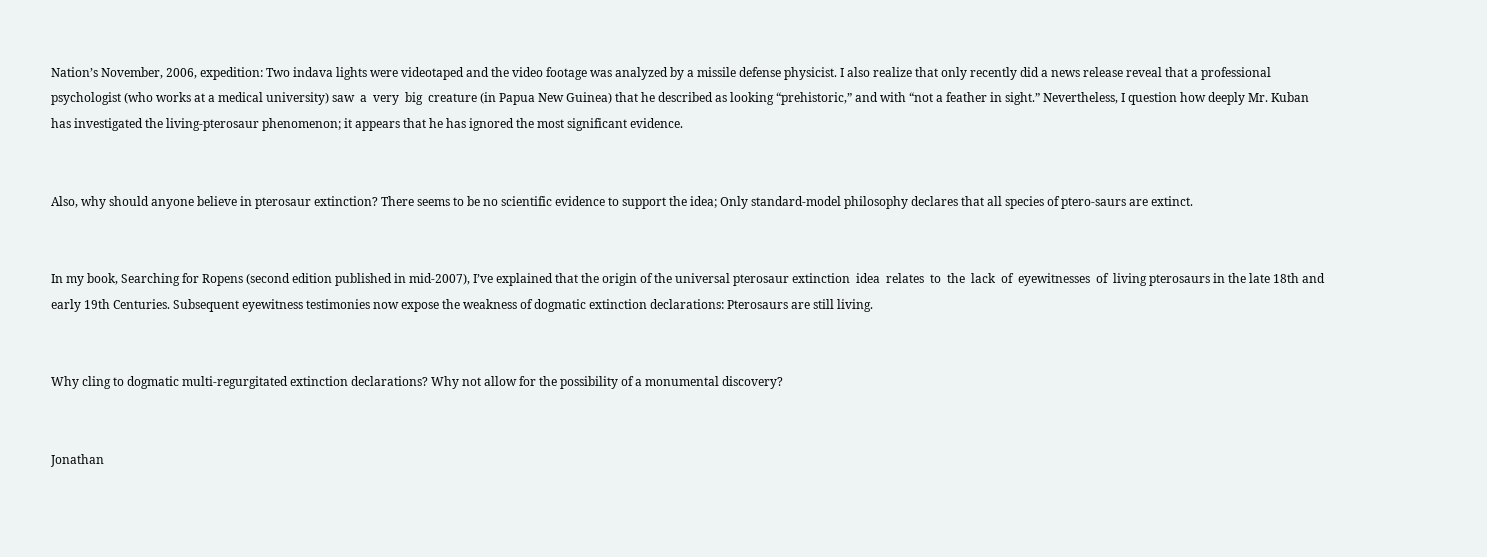Nation’s November, 2006, expedition: Two indava lights were videotaped and the video footage was analyzed by a missile defense physicist. I also realize that only recently did a news release reveal that a professional psychologist (who works at a medical university) saw  a  very  big  creature (in Papua New Guinea) that he described as looking “prehistoric,” and with “not a feather in sight.” Nevertheless, I question how deeply Mr. Kuban has investigated the living-pterosaur phenomenon; it appears that he has ignored the most significant evidence.


Also, why should anyone believe in pterosaur extinction? There seems to be no scientific evidence to support the idea; Only standard-model philosophy declares that all species of ptero-saurs are extinct.


In my book, Searching for Ropens (second edition published in mid-2007), I’ve explained that the origin of the universal pterosaur extinction  idea  relates  to  the  lack  of  eyewitnesses  of  living pterosaurs in the late 18th and early 19th Centuries. Subsequent eyewitness testimonies now expose the weakness of dogmatic extinction declarations: Pterosaurs are still living.


Why cling to dogmatic multi-regurgitated extinction declarations? Why not allow for the possibility of a monumental discovery?


Jonathan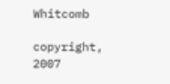Whitcomb

copyright, 2007